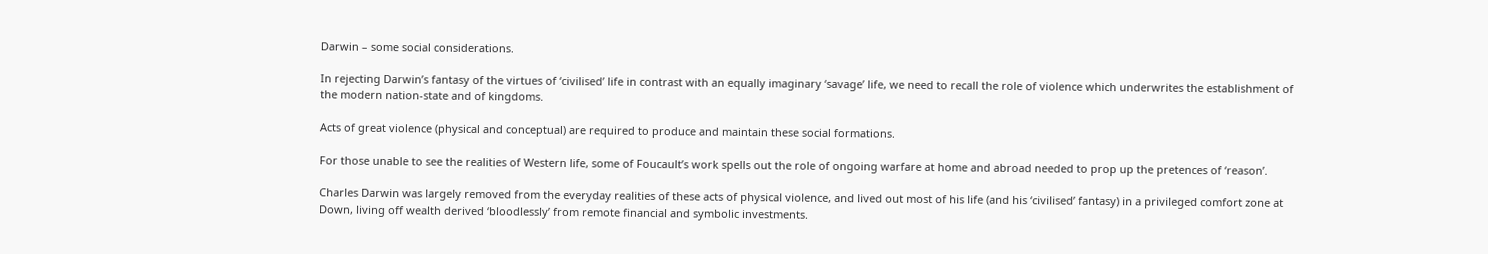Darwin – some social considerations.

In rejecting Darwin’s fantasy of the virtues of ‘civilised’ life in contrast with an equally imaginary ‘savage’ life, we need to recall the role of violence which underwrites the establishment of the modern nation-state and of kingdoms.

Acts of great violence (physical and conceptual) are required to produce and maintain these social formations.

For those unable to see the realities of Western life, some of Foucault’s work spells out the role of ongoing warfare at home and abroad needed to prop up the pretences of ‘reason’.

Charles Darwin was largely removed from the everyday realities of these acts of physical violence, and lived out most of his life (and his ‘civilised’ fantasy) in a privileged comfort zone at Down, living off wealth derived ‘bloodlessly’ from remote financial and symbolic investments.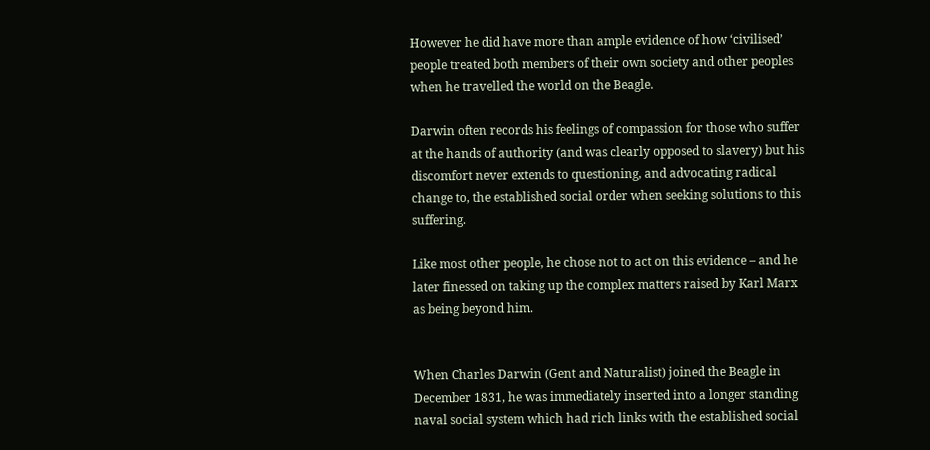However he did have more than ample evidence of how ‘civilised’ people treated both members of their own society and other peoples when he travelled the world on the Beagle.

Darwin often records his feelings of compassion for those who suffer at the hands of authority (and was clearly opposed to slavery) but his discomfort never extends to questioning, and advocating radical change to, the established social order when seeking solutions to this suffering.

Like most other people, he chose not to act on this evidence – and he later finessed on taking up the complex matters raised by Karl Marx as being beyond him.


When Charles Darwin (Gent and Naturalist) joined the Beagle in December 1831, he was immediately inserted into a longer standing naval social system which had rich links with the established social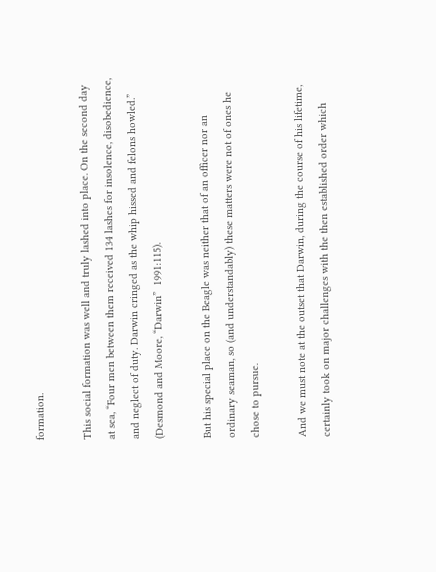formation.

This social formation was well and truly lashed into place. On the second day at sea, “Four men between them received 134 lashes for insolence, disobedience, and neglect of duty. Darwin cringed as the whip hissed and felons howled.” (Desmond and Moore, “Darwin”  1991:115).

But his special place on the Beagle was neither that of an officer nor an ordinary seaman, so (and understandably) these matters were not of ones he chose to pursue.

And we must note at the outset that Darwin, during the course of his lifetime, certainly took on major challenges with the then established order which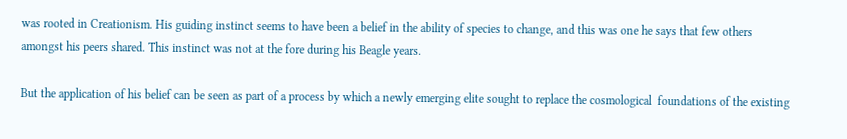was rooted in Creationism. His guiding instinct seems to have been a belief in the ability of species to change, and this was one he says that few others amongst his peers shared. This instinct was not at the fore during his Beagle years.

But the application of his belief can be seen as part of a process by which a newly emerging elite sought to replace the cosmological  foundations of the existing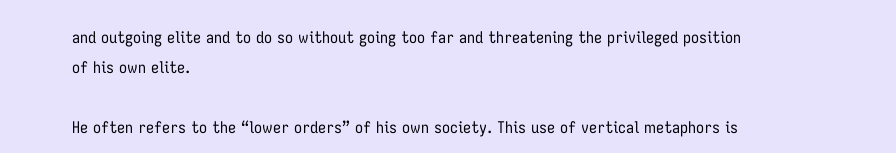and outgoing elite and to do so without going too far and threatening the privileged position of his own elite.

He often refers to the “lower orders” of his own society. This use of vertical metaphors is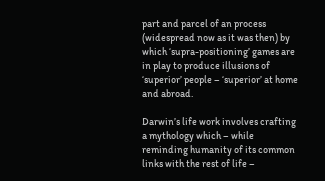part and parcel of an process (widespread now as it was then) by which ‘supra-positioning’ games are in play to produce illusions of ‘superior’ people – ‘superior’ at home and abroad.

Darwin’s life work involves crafting a mythology which – while reminding humanity of its common links with the rest of life –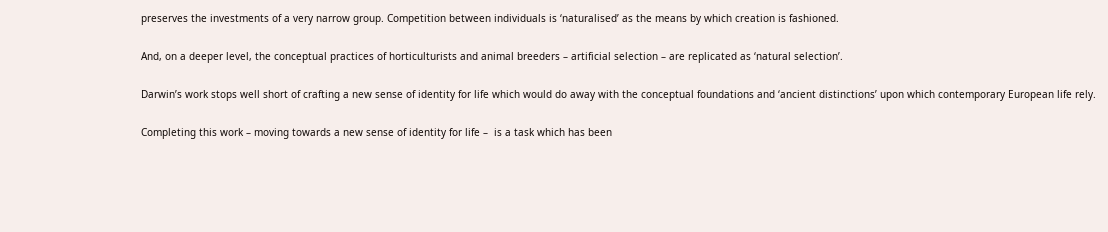preserves the investments of a very narrow group. Competition between individuals is ‘naturalised’ as the means by which creation is fashioned.

And, on a deeper level, the conceptual practices of horticulturists and animal breeders – artificial selection – are replicated as ‘natural selection’.

Darwin’s work stops well short of crafting a new sense of identity for life which would do away with the conceptual foundations and ‘ancient distinctions’ upon which contemporary European life rely.

Completing this work – moving towards a new sense of identity for life –  is a task which has been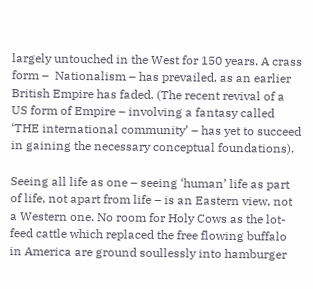largely untouched in the West for 150 years. A crass form –  Nationalism – has prevailed, as an earlier British Empire has faded. (The recent revival of a US form of Empire – involving a fantasy called ‘THE international community’ – has yet to succeed in gaining the necessary conceptual foundations).

Seeing all life as one – seeing ‘human’ life as part of life, not apart from life – is an Eastern view, not a Western one. No room for Holy Cows as the lot-feed cattle which replaced the free flowing buffalo in America are ground soullessly into hamburger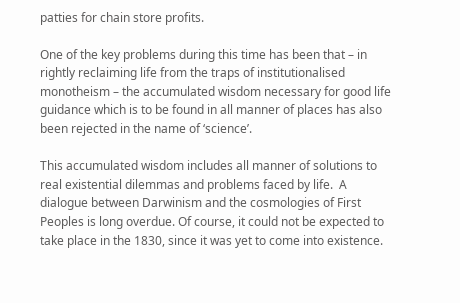patties for chain store profits.

One of the key problems during this time has been that – in rightly reclaiming life from the traps of institutionalised monotheism – the accumulated wisdom necessary for good life guidance which is to be found in all manner of places has also been rejected in the name of ‘science’.

This accumulated wisdom includes all manner of solutions to real existential dilemmas and problems faced by life.  A dialogue between Darwinism and the cosmologies of First Peoples is long overdue. Of course, it could not be expected to take place in the 1830, since it was yet to come into existence.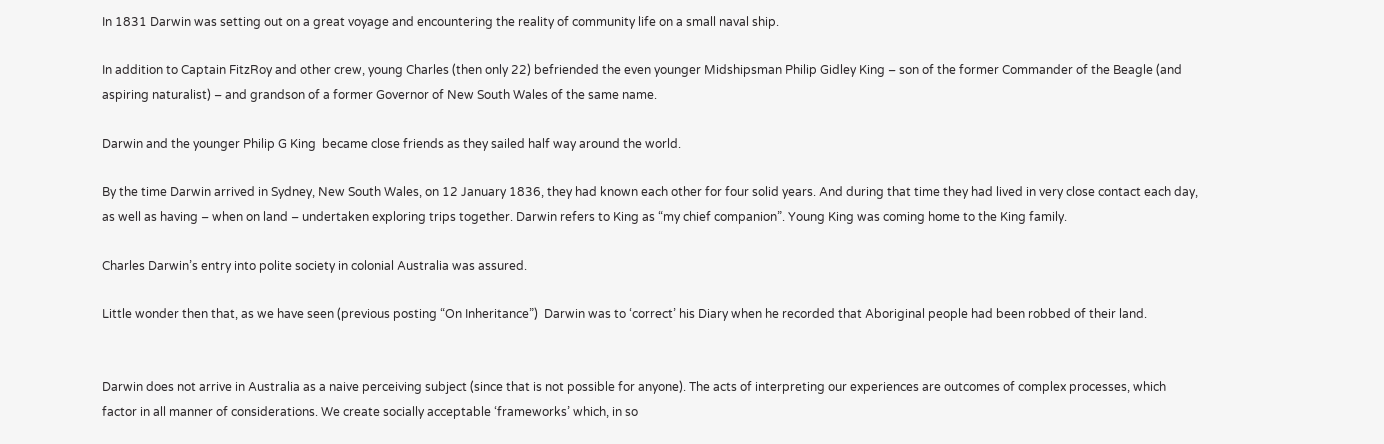In 1831 Darwin was setting out on a great voyage and encountering the reality of community life on a small naval ship.

In addition to Captain FitzRoy and other crew, young Charles (then only 22) befriended the even younger Midshipsman Philip Gidley King – son of the former Commander of the Beagle (and aspiring naturalist) – and grandson of a former Governor of New South Wales of the same name.

Darwin and the younger Philip G King  became close friends as they sailed half way around the world.

By the time Darwin arrived in Sydney, New South Wales, on 12 January 1836, they had known each other for four solid years. And during that time they had lived in very close contact each day, as well as having – when on land – undertaken exploring trips together. Darwin refers to King as “my chief companion”. Young King was coming home to the King family.

Charles Darwin’s entry into polite society in colonial Australia was assured.

Little wonder then that, as we have seen (previous posting “On Inheritance”)  Darwin was to ‘correct’ his Diary when he recorded that Aboriginal people had been robbed of their land.


Darwin does not arrive in Australia as a naive perceiving subject (since that is not possible for anyone). The acts of interpreting our experiences are outcomes of complex processes, which factor in all manner of considerations. We create socially acceptable ‘frameworks’ which, in so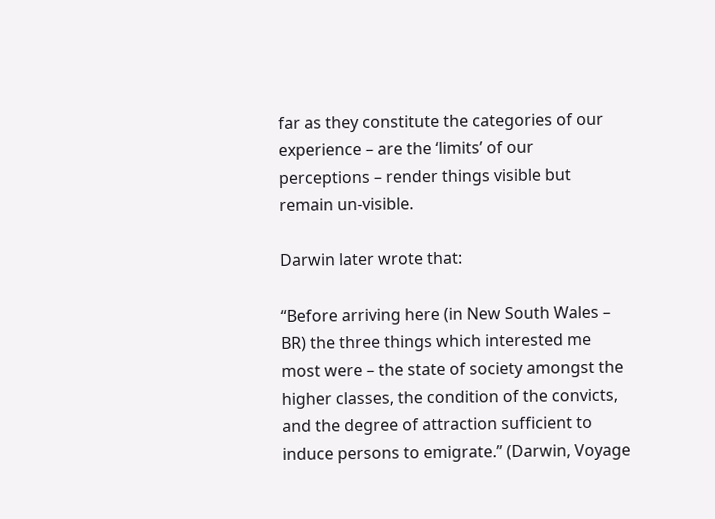far as they constitute the categories of our experience – are the ‘limits’ of our perceptions – render things visible but remain un-visible.

Darwin later wrote that:

“Before arriving here (in New South Wales – BR) the three things which interested me most were – the state of society amongst the higher classes, the condition of the convicts, and the degree of attraction sufficient to induce persons to emigrate.” (Darwin, Voyage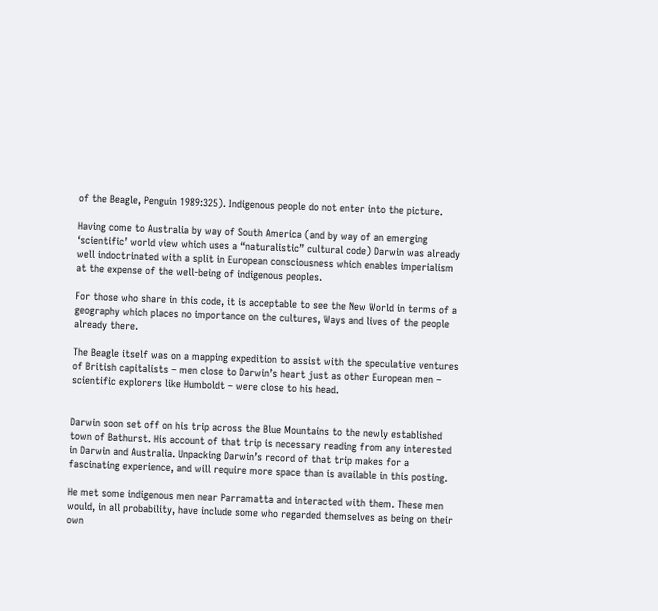of the Beagle, Penguin 1989:325). Indigenous people do not enter into the picture.

Having come to Australia by way of South America (and by way of an emerging ‘scientific’ world view which uses a “naturalistic” cultural code) Darwin was already well indoctrinated with a split in European consciousness which enables imperialism at the expense of the well-being of indigenous peoples.

For those who share in this code, it is acceptable to see the New World in terms of a geography which places no importance on the cultures, Ways and lives of the people already there.

The Beagle itself was on a mapping expedition to assist with the speculative ventures of British capitalists – men close to Darwin’s heart just as other European men –  scientific explorers like Humboldt – were close to his head.


Darwin soon set off on his trip across the Blue Mountains to the newly established town of Bathurst. His account of that trip is necessary reading from any interested in Darwin and Australia. Unpacking Darwin’s record of that trip makes for a fascinating experience, and will require more space than is available in this posting.

He met some indigenous men near Parramatta and interacted with them. These men would, in all probability, have include some who regarded themselves as being on their own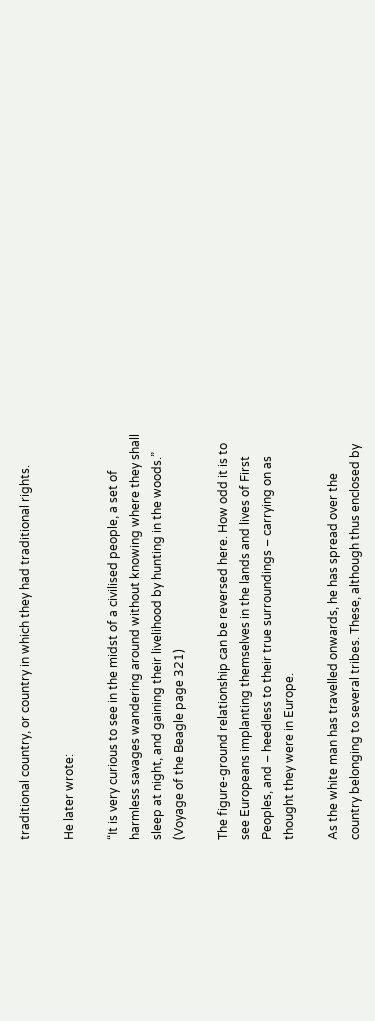traditional country, or country in which they had traditional rights.

He later wrote:

“It is very curious to see in the midst of a civilised people, a set of harmless savages wandering around without knowing where they shall sleep at night, and gaining their livelihood by hunting in the woods.” (Voyage of the Beagle page 321)

The figure-ground relationship can be reversed here. How odd it is to see Europeans implanting themselves in the lands and lives of First Peoples, and – heedless to their true surroundings – carrying on as thought they were in Europe.

As the white man has travelled onwards, he has spread over the country belonging to several tribes. These, although thus enclosed by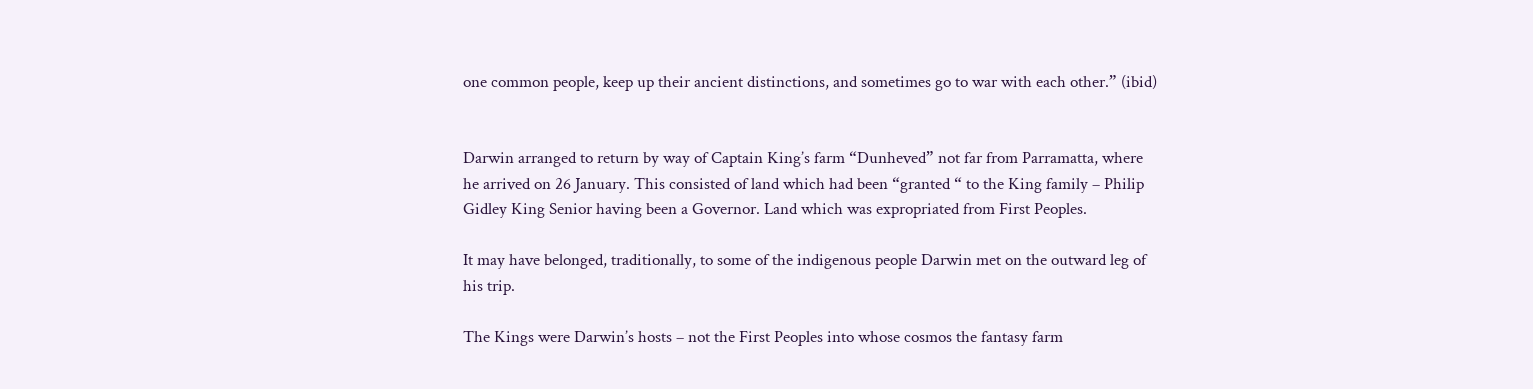one common people, keep up their ancient distinctions, and sometimes go to war with each other.” (ibid)


Darwin arranged to return by way of Captain King’s farm “Dunheved” not far from Parramatta, where he arrived on 26 January. This consisted of land which had been “granted “ to the King family – Philip Gidley King Senior having been a Governor. Land which was expropriated from First Peoples.

It may have belonged, traditionally, to some of the indigenous people Darwin met on the outward leg of his trip.

The Kings were Darwin’s hosts – not the First Peoples into whose cosmos the fantasy farm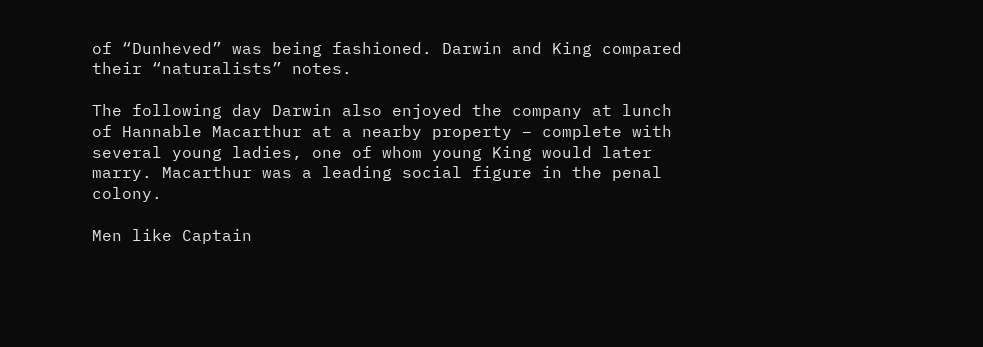of “Dunheved” was being fashioned. Darwin and King compared their “naturalists” notes.

The following day Darwin also enjoyed the company at lunch of Hannable Macarthur at a nearby property – complete with several young ladies, one of whom young King would later marry. Macarthur was a leading social figure in the penal colony.

Men like Captain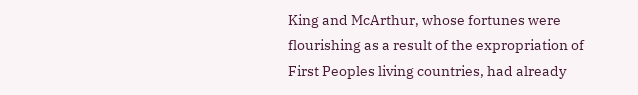King and McArthur, whose fortunes were flourishing as a result of the expropriation of First Peoples living countries, had already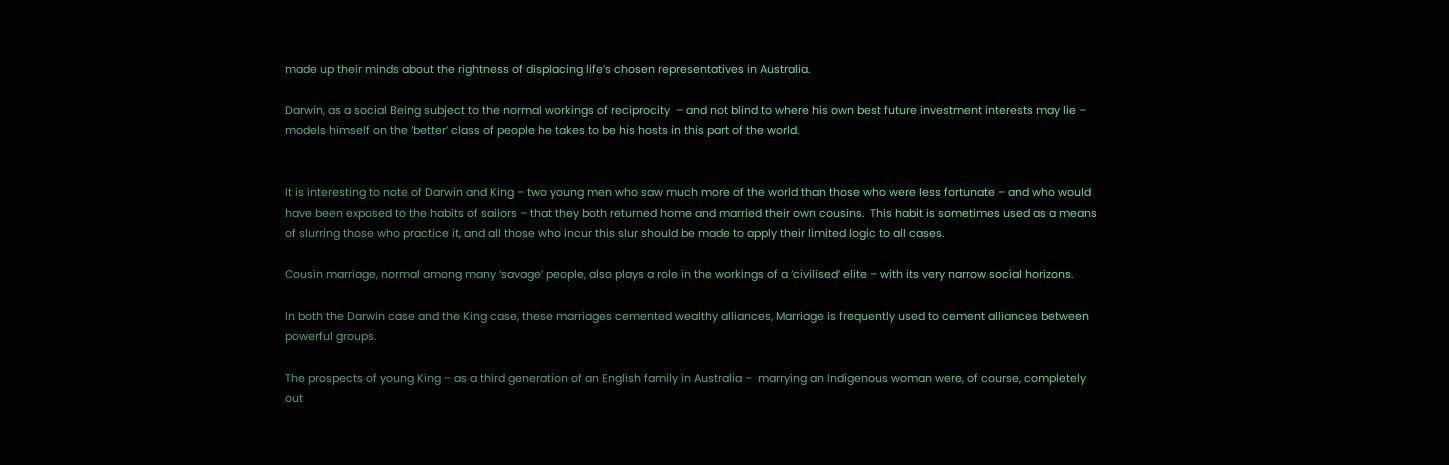made up their minds about the rightness of displacing life’s chosen representatives in Australia.

Darwin, as a social Being subject to the normal workings of reciprocity  – and not blind to where his own best future investment interests may lie – models himself on the ‘better’ class of people he takes to be his hosts in this part of the world.


It is interesting to note of Darwin and King – two young men who saw much more of the world than those who were less fortunate – and who would have been exposed to the habits of sailors – that they both returned home and married their own cousins.  This habit is sometimes used as a means of slurring those who practice it, and all those who incur this slur should be made to apply their limited logic to all cases.

Cousin marriage, normal among many ‘savage’ people, also plays a role in the workings of a ‘civilised’ elite – with its very narrow social horizons.

In both the Darwin case and the King case, these marriages cemented wealthy alliances, Marriage is frequently used to cement alliances between powerful groups.

The prospects of young King – as a third generation of an English family in Australia –  marrying an Indigenous woman were, of course, completely out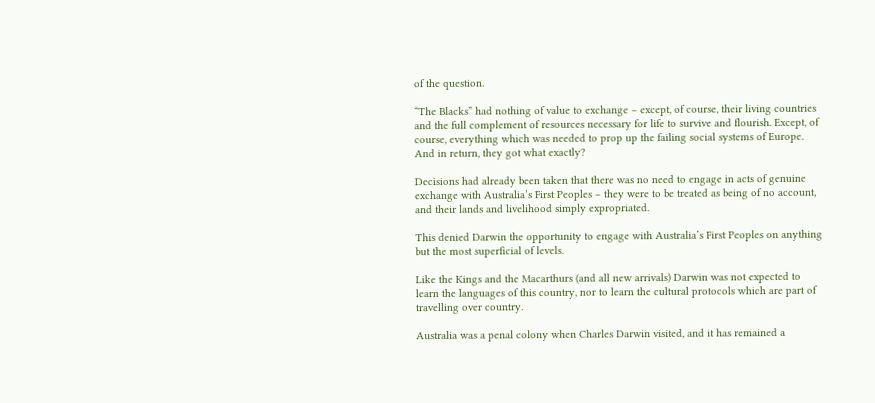of the question.

“The Blacks” had nothing of value to exchange – except, of course, their living countries and the full complement of resources necessary for life to survive and flourish. Except, of course, everything which was needed to prop up the failing social systems of Europe. And in return, they got what exactly?

Decisions had already been taken that there was no need to engage in acts of genuine exchange with Australia’s First Peoples – they were to be treated as being of no account, and their lands and livelihood simply expropriated.

This denied Darwin the opportunity to engage with Australia’s First Peoples on anything but the most superficial of levels.

Like the Kings and the Macarthurs (and all new arrivals) Darwin was not expected to learn the languages of this country, nor to learn the cultural protocols which are part of travelling over country.

Australia was a penal colony when Charles Darwin visited, and it has remained a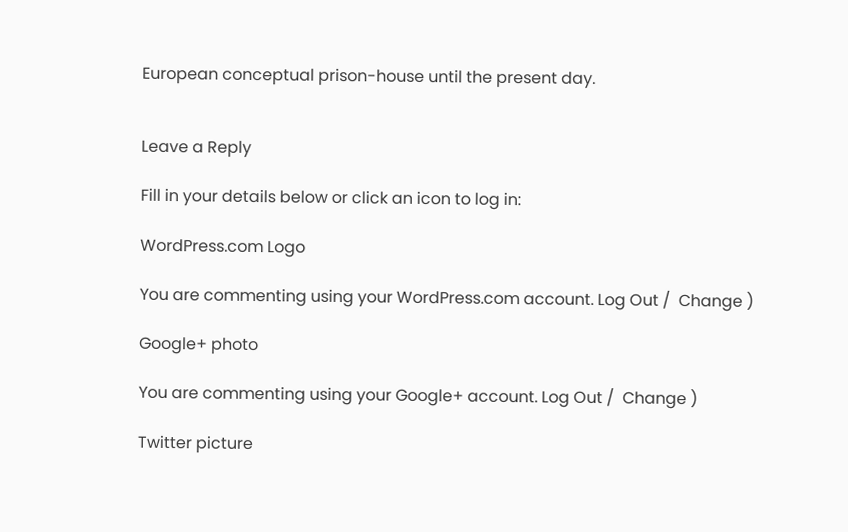European conceptual prison-house until the present day.


Leave a Reply

Fill in your details below or click an icon to log in:

WordPress.com Logo

You are commenting using your WordPress.com account. Log Out /  Change )

Google+ photo

You are commenting using your Google+ account. Log Out /  Change )

Twitter picture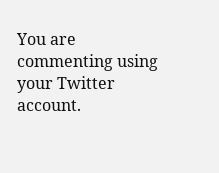You are commenting using your Twitter account.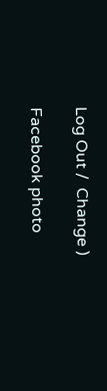Log Out /  Change )

Facebook photo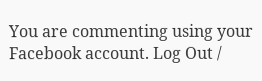You are commenting using your Facebook account. Log Out /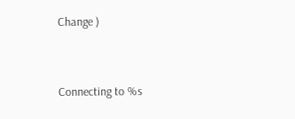Change )


Connecting to %s